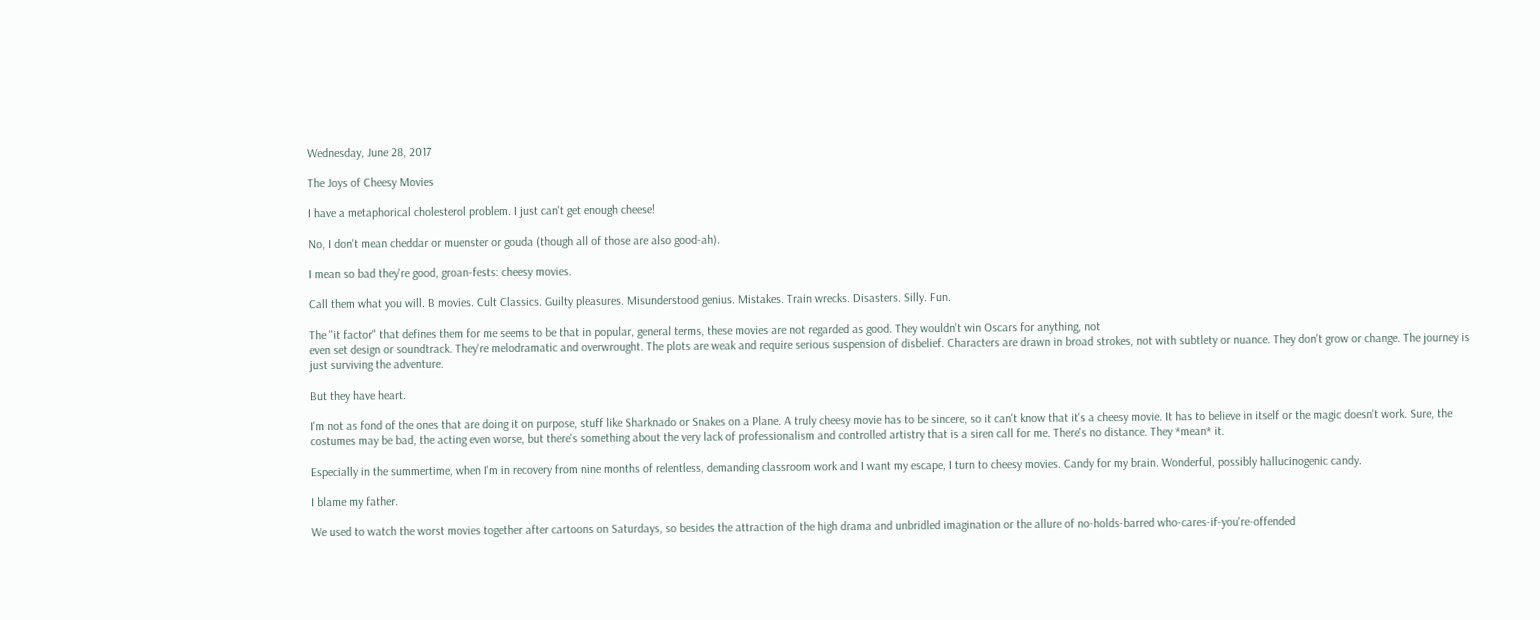Wednesday, June 28, 2017

The Joys of Cheesy Movies

I have a metaphorical cholesterol problem. I just can't get enough cheese!

No, I don't mean cheddar or muenster or gouda (though all of those are also good-ah).

I mean so bad they're good, groan-fests: cheesy movies.

Call them what you will. B movies. Cult Classics. Guilty pleasures. Misunderstood genius. Mistakes. Train wrecks. Disasters. Silly. Fun.

The "it factor" that defines them for me seems to be that in popular, general terms, these movies are not regarded as good. They wouldn't win Oscars for anything, not
even set design or soundtrack. They're melodramatic and overwrought. The plots are weak and require serious suspension of disbelief. Characters are drawn in broad strokes, not with subtlety or nuance. They don't grow or change. The journey is just surviving the adventure.

But they have heart.

I'm not as fond of the ones that are doing it on purpose, stuff like Sharknado or Snakes on a Plane. A truly cheesy movie has to be sincere, so it can't know that it's a cheesy movie. It has to believe in itself or the magic doesn't work. Sure, the costumes may be bad, the acting even worse, but there's something about the very lack of professionalism and controlled artistry that is a siren call for me. There's no distance. They *mean* it.

Especially in the summertime, when I'm in recovery from nine months of relentless, demanding classroom work and I want my escape, I turn to cheesy movies. Candy for my brain. Wonderful, possibly hallucinogenic candy.

I blame my father.

We used to watch the worst movies together after cartoons on Saturdays, so besides the attraction of the high drama and unbridled imagination or the allure of no-holds-barred who-cares-if-you're-offended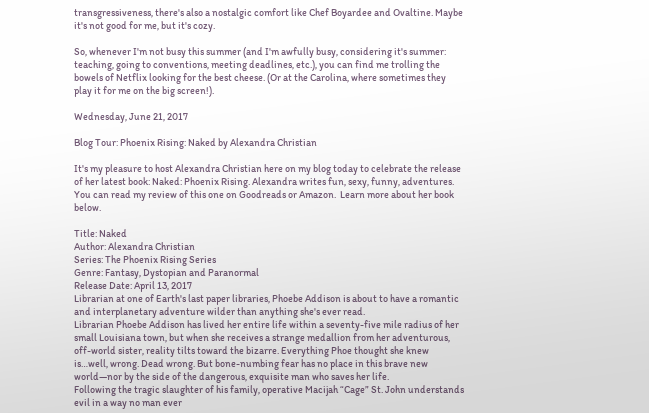transgressiveness, there's also a nostalgic comfort like Chef Boyardee and Ovaltine. Maybe it's not good for me, but it's cozy.

So, whenever I'm not busy this summer (and I'm awfully busy, considering it's summer: teaching, going to conventions, meeting deadlines, etc.), you can find me trolling the bowels of Netflix looking for the best cheese. (Or at the Carolina, where sometimes they play it for me on the big screen!).

Wednesday, June 21, 2017

Blog Tour: Phoenix Rising: Naked by Alexandra Christian

It's my pleasure to host Alexandra Christian here on my blog today to celebrate the release of her latest book: Naked: Phoenix Rising. Alexandra writes fun, sexy, funny, adventures. You can read my review of this one on Goodreads or Amazon.  Learn more about her book below.

Title: Naked
Author: Alexandra Christian
Series: The Phoenix Rising Series
Genre: Fantasy, Dystopian and Paranormal
Release Date: April 13, 2017
Librarian at one of Earth's last paper libraries, Phoebe Addison is about to have a romantic and interplanetary adventure wilder than anything she's ever read.
Librarian Phoebe Addison has lived her entire life within a seventy-five mile radius of her small Louisiana town, but when she receives a strange medallion from her adventurous, off-world sister, reality tilts toward the bizarre. Everything Phoe thought she knew is…well, wrong. Dead wrong. But bone-numbing fear has no place in this brave new world—nor by the side of the dangerous, exquisite man who saves her life.
Following the tragic slaughter of his family, operative Macijah “Cage” St. John understands evil in a way no man ever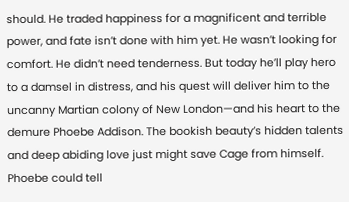should. He traded happiness for a magnificent and terrible power, and fate isn’t done with him yet. He wasn’t looking for comfort. He didn’t need tenderness. But today he’ll play hero to a damsel in distress, and his quest will deliver him to the uncanny Martian colony of New London—and his heart to the demure Phoebe Addison. The bookish beauty’s hidden talents and deep abiding love just might save Cage from himself.
Phoebe could tell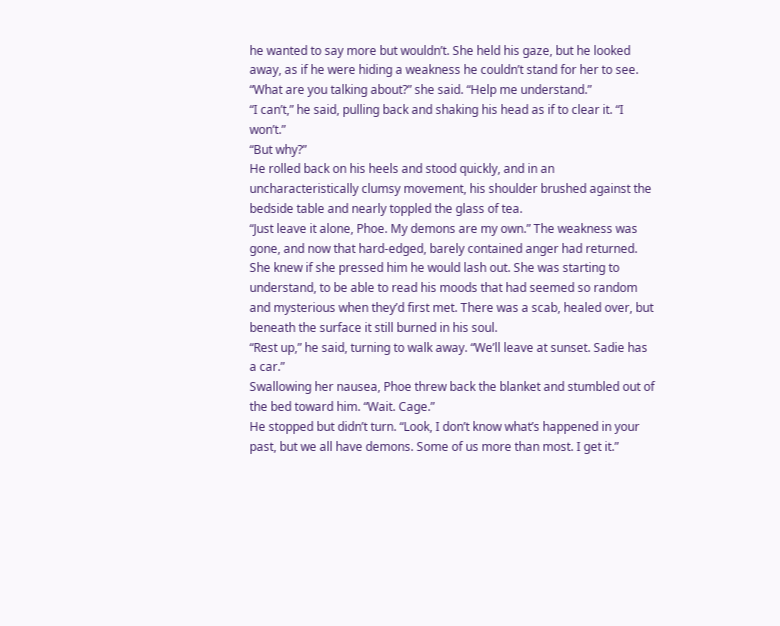he wanted to say more but wouldn’t. She held his gaze, but he looked away, as if he were hiding a weakness he couldn’t stand for her to see.
“What are you talking about?” she said. “Help me understand.”
“I can’t,” he said, pulling back and shaking his head as if to clear it. “I won’t.”
“But why?”
He rolled back on his heels and stood quickly, and in an uncharacteristically clumsy movement, his shoulder brushed against the bedside table and nearly toppled the glass of tea.
“Just leave it alone, Phoe. My demons are my own.” The weakness was gone, and now that hard-edged, barely contained anger had returned.
She knew if she pressed him he would lash out. She was starting to understand, to be able to read his moods that had seemed so random and mysterious when they’d first met. There was a scab, healed over, but beneath the surface it still burned in his soul.
“Rest up,” he said, turning to walk away. “We’ll leave at sunset. Sadie has a car.”
Swallowing her nausea, Phoe threw back the blanket and stumbled out of the bed toward him. “Wait. Cage.”
He stopped but didn’t turn. “Look, I don’t know what’s happened in your past, but we all have demons. Some of us more than most. I get it.”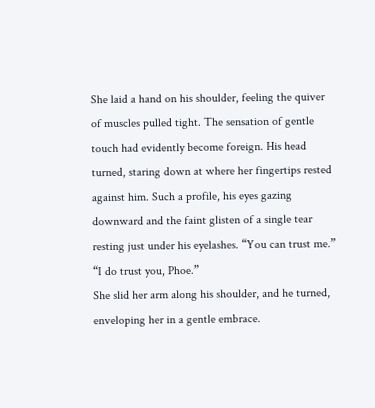She laid a hand on his shoulder, feeling the quiver of muscles pulled tight. The sensation of gentle touch had evidently become foreign. His head turned, staring down at where her fingertips rested against him. Such a profile, his eyes gazing downward and the faint glisten of a single tear resting just under his eyelashes. “You can trust me.”
“I do trust you, Phoe.”
She slid her arm along his shoulder, and he turned, enveloping her in a gentle embrace.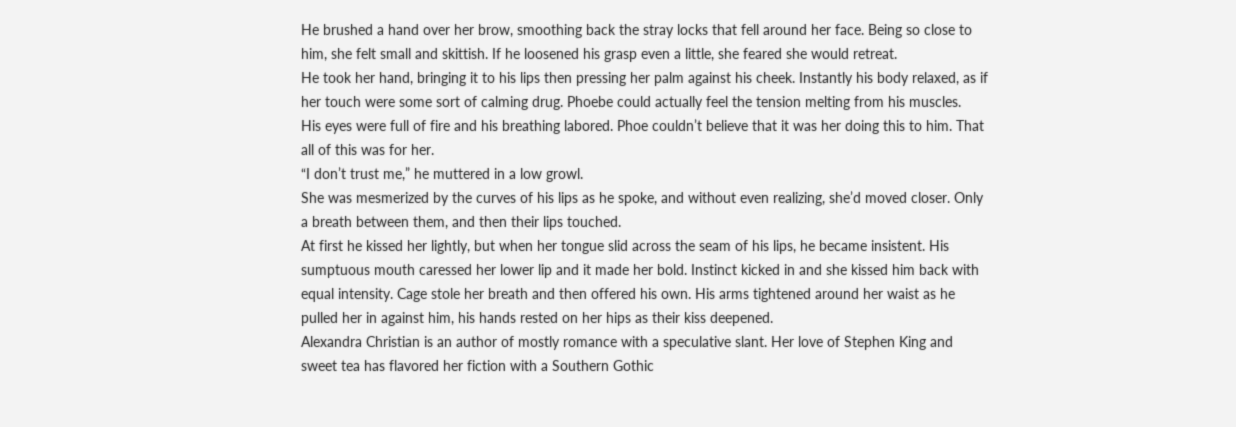He brushed a hand over her brow, smoothing back the stray locks that fell around her face. Being so close to him, she felt small and skittish. If he loosened his grasp even a little, she feared she would retreat.
He took her hand, bringing it to his lips then pressing her palm against his cheek. Instantly his body relaxed, as if her touch were some sort of calming drug. Phoebe could actually feel the tension melting from his muscles.
His eyes were full of fire and his breathing labored. Phoe couldn’t believe that it was her doing this to him. That all of this was for her.
“I don’t trust me,” he muttered in a low growl.
She was mesmerized by the curves of his lips as he spoke, and without even realizing, she’d moved closer. Only a breath between them, and then their lips touched.
At first he kissed her lightly, but when her tongue slid across the seam of his lips, he became insistent. His sumptuous mouth caressed her lower lip and it made her bold. Instinct kicked in and she kissed him back with equal intensity. Cage stole her breath and then offered his own. His arms tightened around her waist as he pulled her in against him, his hands rested on her hips as their kiss deepened.
Alexandra Christian is an author of mostly romance with a speculative slant. Her love of Stephen King and sweet tea has flavored her fiction with a Southern Gothic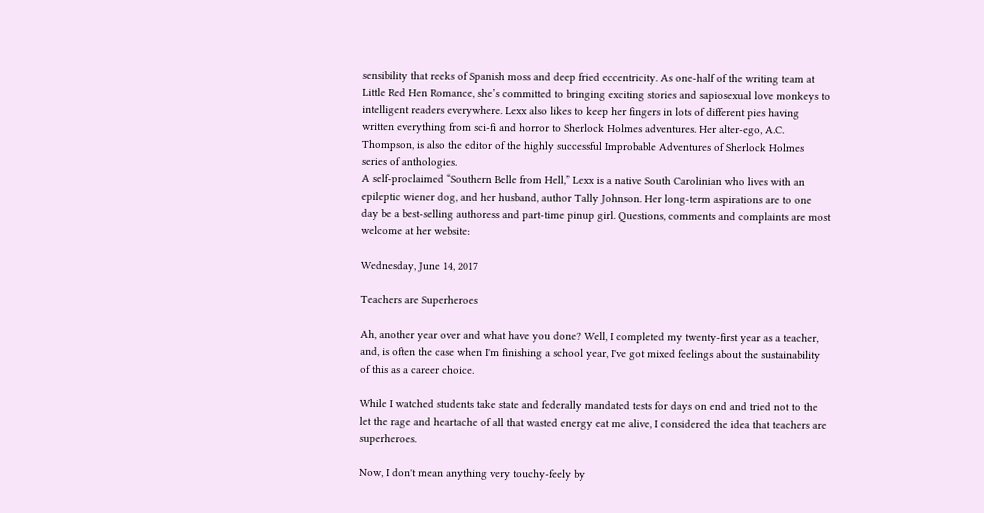sensibility that reeks of Spanish moss and deep fried eccentricity. As one-half of the writing team at Little Red Hen Romance, she’s committed to bringing exciting stories and sapiosexual love monkeys to intelligent readers everywhere. Lexx also likes to keep her fingers in lots of different pies having written everything from sci-fi and horror to Sherlock Holmes adventures. Her alter-ego, A.C. Thompson, is also the editor of the highly successful Improbable Adventures of Sherlock Holmes series of anthologies.
A self-proclaimed “Southern Belle from Hell,” Lexx is a native South Carolinian who lives with an epileptic wiener dog, and her husband, author Tally Johnson. Her long-term aspirations are to one day be a best-selling authoress and part-time pinup girl. Questions, comments and complaints are most welcome at her website:

Wednesday, June 14, 2017

Teachers are Superheroes

Ah, another year over and what have you done? Well, I completed my twenty-first year as a teacher, and, is often the case when I'm finishing a school year, I've got mixed feelings about the sustainability of this as a career choice.

While I watched students take state and federally mandated tests for days on end and tried not to the let the rage and heartache of all that wasted energy eat me alive, I considered the idea that teachers are superheroes.

Now, I don't mean anything very touchy-feely by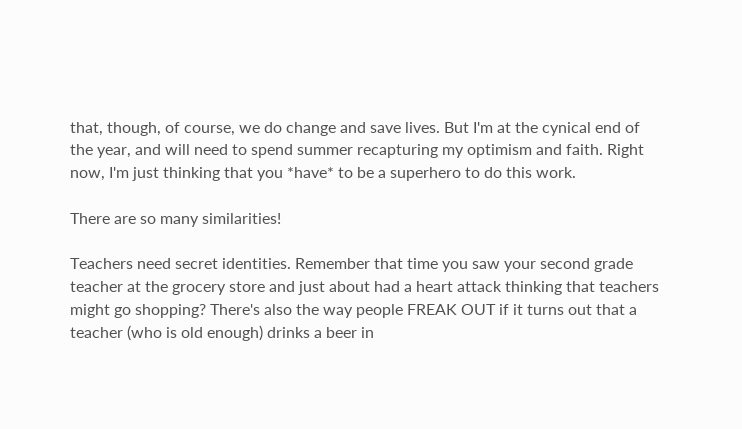that, though, of course, we do change and save lives. But I'm at the cynical end of the year, and will need to spend summer recapturing my optimism and faith. Right now, I'm just thinking that you *have* to be a superhero to do this work.

There are so many similarities!

Teachers need secret identities. Remember that time you saw your second grade teacher at the grocery store and just about had a heart attack thinking that teachers might go shopping? There's also the way people FREAK OUT if it turns out that a teacher (who is old enough) drinks a beer in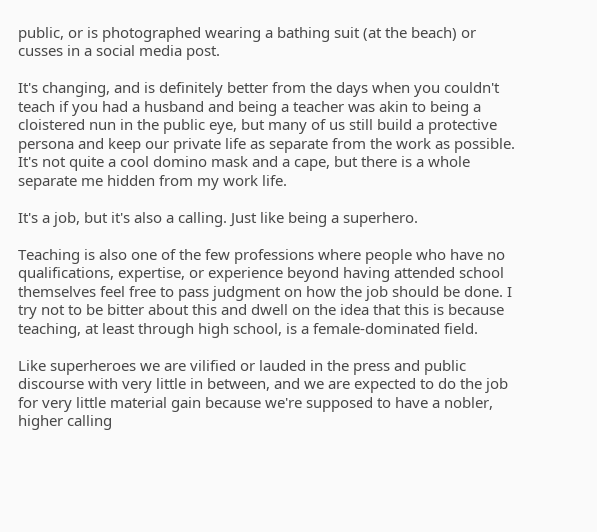public, or is photographed wearing a bathing suit (at the beach) or cusses in a social media post.

It's changing, and is definitely better from the days when you couldn't teach if you had a husband and being a teacher was akin to being a cloistered nun in the public eye, but many of us still build a protective persona and keep our private life as separate from the work as possible. It's not quite a cool domino mask and a cape, but there is a whole separate me hidden from my work life.

It's a job, but it's also a calling. Just like being a superhero.

Teaching is also one of the few professions where people who have no qualifications, expertise, or experience beyond having attended school themselves feel free to pass judgment on how the job should be done. I try not to be bitter about this and dwell on the idea that this is because teaching, at least through high school, is a female-dominated field.

Like superheroes we are vilified or lauded in the press and public discourse with very little in between, and we are expected to do the job for very little material gain because we're supposed to have a nobler, higher calling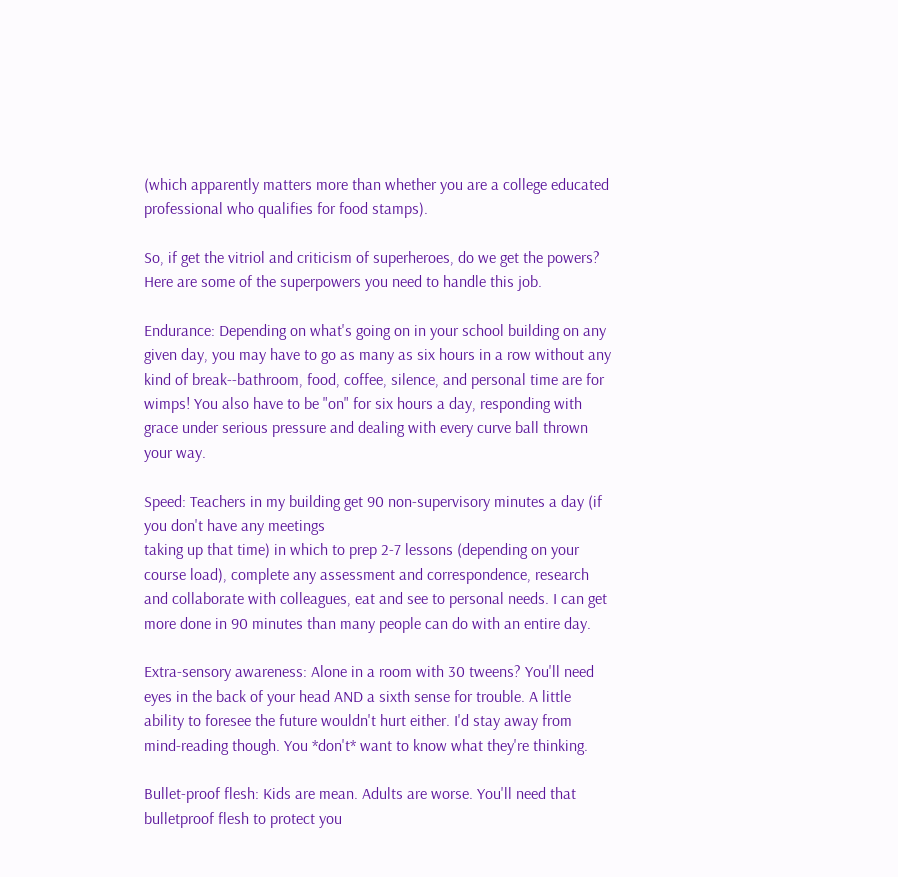(which apparently matters more than whether you are a college educated professional who qualifies for food stamps).

So, if get the vitriol and criticism of superheroes, do we get the powers? Here are some of the superpowers you need to handle this job.

Endurance: Depending on what's going on in your school building on any given day, you may have to go as many as six hours in a row without any kind of break--bathroom, food, coffee, silence, and personal time are for wimps! You also have to be "on" for six hours a day, responding with grace under serious pressure and dealing with every curve ball thrown your way.

Speed: Teachers in my building get 90 non-supervisory minutes a day (if you don't have any meetings
taking up that time) in which to prep 2-7 lessons (depending on your course load), complete any assessment and correspondence, research and collaborate with colleagues, eat and see to personal needs. I can get more done in 90 minutes than many people can do with an entire day.

Extra-sensory awareness: Alone in a room with 30 tweens? You'll need eyes in the back of your head AND a sixth sense for trouble. A little ability to foresee the future wouldn't hurt either. I'd stay away from mind-reading though. You *don't* want to know what they're thinking.

Bullet-proof flesh: Kids are mean. Adults are worse. You'll need that bulletproof flesh to protect you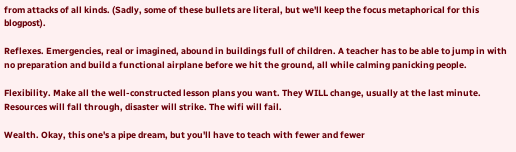from attacks of all kinds. (Sadly, some of these bullets are literal, but we'll keep the focus metaphorical for this blogpost).

Reflexes. Emergencies, real or imagined, abound in buildings full of children. A teacher has to be able to jump in with no preparation and build a functional airplane before we hit the ground, all while calming panicking people.

Flexibility. Make all the well-constructed lesson plans you want. They WILL change, usually at the last minute. Resources will fall through, disaster will strike. The wifi will fail.

Wealth. Okay, this one's a pipe dream, but you'll have to teach with fewer and fewer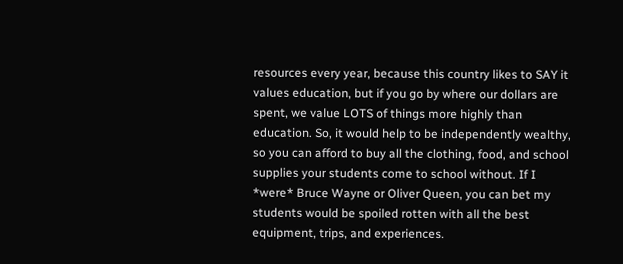resources every year, because this country likes to SAY it values education, but if you go by where our dollars are spent, we value LOTS of things more highly than education. So, it would help to be independently wealthy, so you can afford to buy all the clothing, food, and school supplies your students come to school without. If I *were* Bruce Wayne or Oliver Queen, you can bet my students would be spoiled rotten with all the best equipment, trips, and experiences.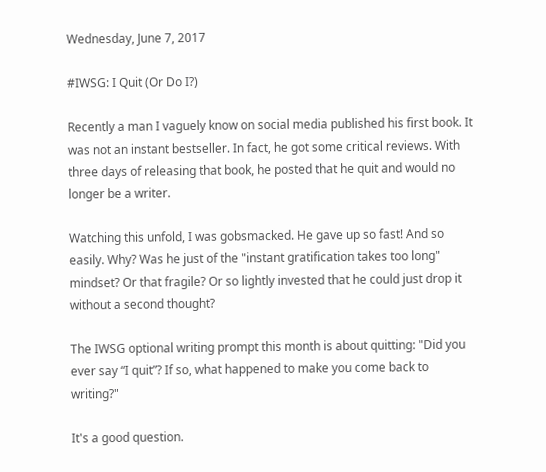Wednesday, June 7, 2017

#IWSG: I Quit (Or Do I?)

Recently a man I vaguely know on social media published his first book. It was not an instant bestseller. In fact, he got some critical reviews. With three days of releasing that book, he posted that he quit and would no longer be a writer.

Watching this unfold, I was gobsmacked. He gave up so fast! And so easily. Why? Was he just of the "instant gratification takes too long" mindset? Or that fragile? Or so lightly invested that he could just drop it without a second thought?

The IWSG optional writing prompt this month is about quitting: "Did you ever say “I quit”? If so, what happened to make you come back to writing?"

It's a good question.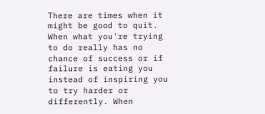There are times when it might be good to quit. When what you're trying to do really has no chance of success or if failure is eating you instead of inspiring you to try harder or differently. When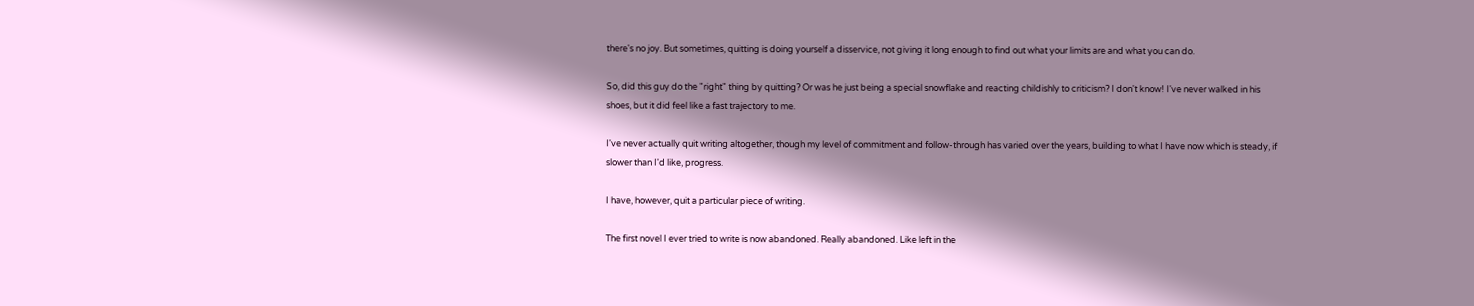there's no joy. But sometimes, quitting is doing yourself a disservice, not giving it long enough to find out what your limits are and what you can do.

So, did this guy do the "right" thing by quitting? Or was he just being a special snowflake and reacting childishly to criticism? I don't know! I've never walked in his shoes, but it did feel like a fast trajectory to me.

I've never actually quit writing altogether, though my level of commitment and follow-through has varied over the years, building to what I have now which is steady, if slower than I'd like, progress.

I have, however, quit a particular piece of writing.

The first novel I ever tried to write is now abandoned. Really abandoned. Like left in the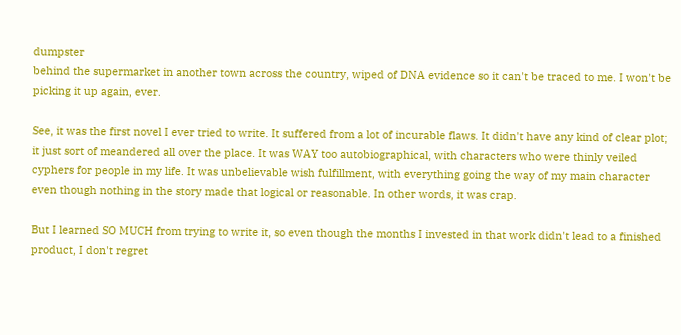dumpster
behind the supermarket in another town across the country, wiped of DNA evidence so it can't be traced to me. I won't be picking it up again, ever.

See, it was the first novel I ever tried to write. It suffered from a lot of incurable flaws. It didn't have any kind of clear plot; it just sort of meandered all over the place. It was WAY too autobiographical, with characters who were thinly veiled cyphers for people in my life. It was unbelievable wish fulfillment, with everything going the way of my main character even though nothing in the story made that logical or reasonable. In other words, it was crap.

But I learned SO MUCH from trying to write it, so even though the months I invested in that work didn't lead to a finished product, I don't regret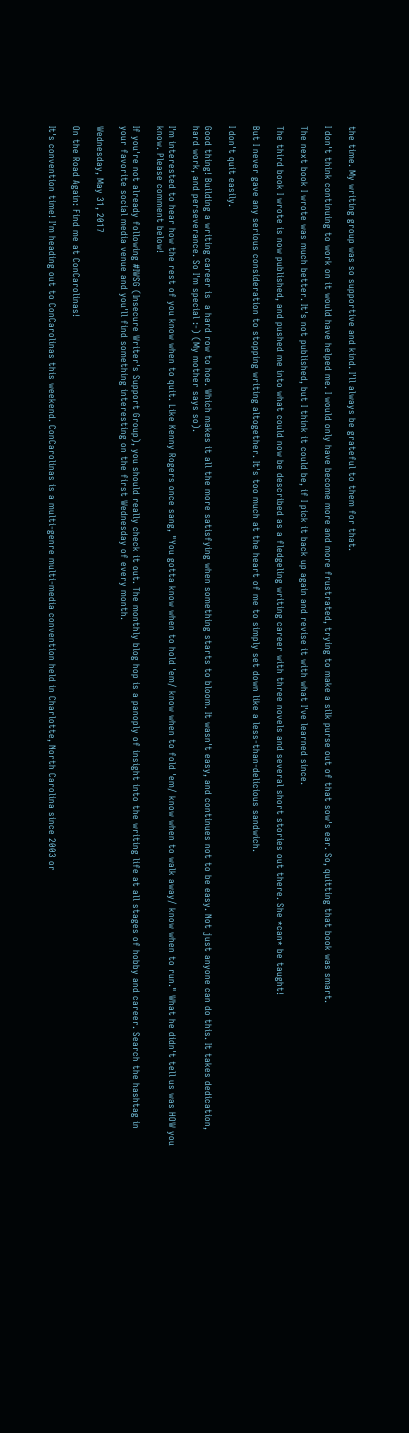the time. My writing group was so supportive and kind. I'll always be grateful to them for that.

I don't think continuing to work on it would have helped me. I would only have become more and more frustrated, trying to make a silk purse out of that sow's ear. So, quitting that book was smart.

The next book I wrote was much better. It's not published, but I think it could be, if I pick it back up again and revise it with what I've learned since.

The third book I wrote is now published, and pushed me into what could now be described as a fledgeling writing career with three novels and several short stories out there. She *can* be taught!

But I never gave any serious consideration to stopping writing altogether. It's too much at the heart of me to simply set down like a less-than-delicious sandwich.

I don't quit easily.

Good thing! Building a writing career is  a hard row to hoe. Which makes it all the more satisfying when something starts to bloom. It wasn't easy, and continues not to be easy. Not just anyone can do this. It takes dedication, hard work, and perseverance. So I'm special :-) (My mother says so).

I'm interested to hear how the rest of you know when to quit. Like Kenny Rogers once sang, "You gotta know when to hold 'em/ know when to fold 'em/ know when to walk away/ know when to run." What he didn't tell us was HOW you know. Please comment below!

If you're not already following #IWSG (Insecure Writer's Support Group), you should really check it out. The monthly blog hop is a panoply of insight into the writing life at all stages of hobby and career. Search the hashtag in your favorite social media venue and you'll find something interesting on the first Wednesday of every month.

Wednesday, May 31, 2017

On the Road Again: Find me at ConCarolinas!

It's convention time! I'm heading out to ConCarolinas this weekend. ConCarolinas is a multi-genre multi-media convention held in Charlotte, North Carolina since 2003 or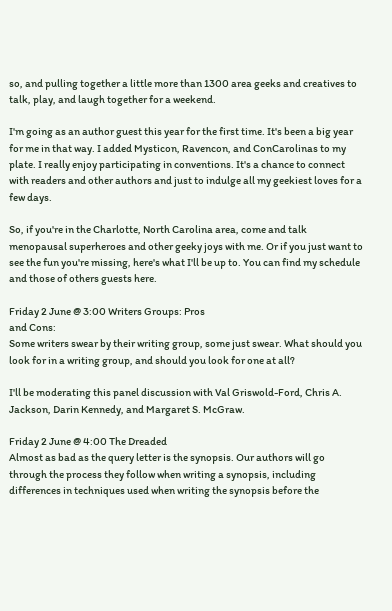so, and pulling together a little more than 1300 area geeks and creatives to talk, play, and laugh together for a weekend.

I'm going as an author guest this year for the first time. It's been a big year for me in that way. I added Mysticon, Ravencon, and ConCarolinas to my plate. I really enjoy participating in conventions. It's a chance to connect with readers and other authors and just to indulge all my geekiest loves for a few days.

So, if you're in the Charlotte, North Carolina area, come and talk menopausal superheroes and other geeky joys with me. Or if you just want to see the fun you're missing, here's what I'll be up to. You can find my schedule and those of others guests here.

Friday 2 June @ 3:00 Writers Groups: Pros
and Cons:
Some writers swear by their writing group, some just swear. What should you look for in a writing group, and should you look for one at all?

I'll be moderating this panel discussion with Val Griswold-Ford, Chris A. Jackson, Darin Kennedy, and Margaret S. McGraw.

Friday 2 June @ 4:00 The Dreaded
Almost as bad as the query letter is the synopsis. Our authors will go through the process they follow when writing a synopsis, including differences in techniques used when writing the synopsis before the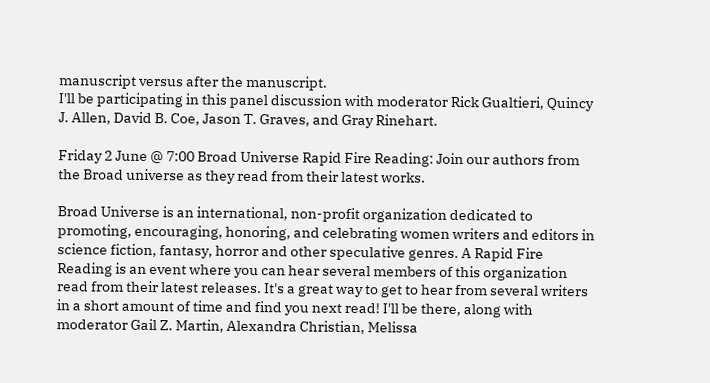manuscript versus after the manuscript.
I'll be participating in this panel discussion with moderator Rick Gualtieri, Quincy J. Allen, David B. Coe, Jason T. Graves, and Gray Rinehart.

Friday 2 June @ 7:00 Broad Universe Rapid Fire Reading: Join our authors from the Broad universe as they read from their latest works.

Broad Universe is an international, non-profit organization dedicated to promoting, encouraging, honoring, and celebrating women writers and editors in science fiction, fantasy, horror and other speculative genres. A Rapid Fire Reading is an event where you can hear several members of this organization read from their latest releases. It's a great way to get to hear from several writers in a short amount of time and find you next read! I'll be there, along with moderator Gail Z. Martin, Alexandra Christian, Melissa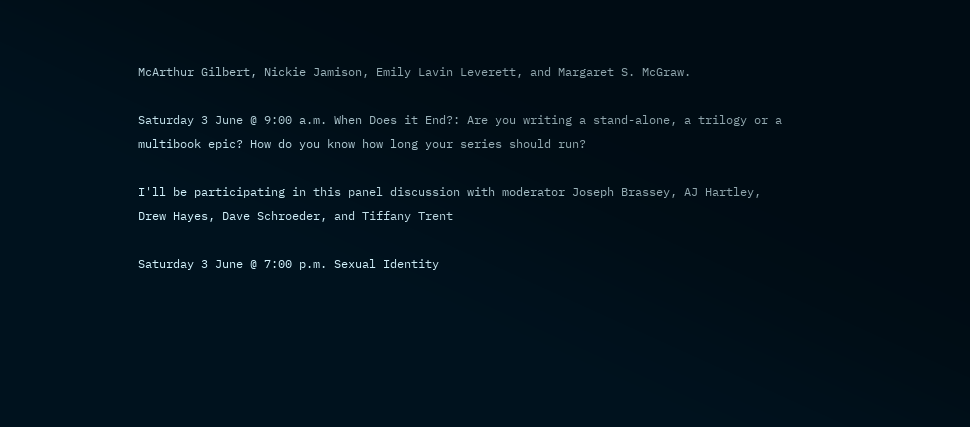McArthur Gilbert, Nickie Jamison, Emily Lavin Leverett, and Margaret S. McGraw.

Saturday 3 June @ 9:00 a.m. When Does it End?: Are you writing a stand-alone, a trilogy or a multibook epic? How do you know how long your series should run?

I'll be participating in this panel discussion with moderator Joseph Brassey, AJ Hartley, Drew Hayes, Dave Schroeder, and Tiffany Trent

Saturday 3 June @ 7:00 p.m. Sexual Identity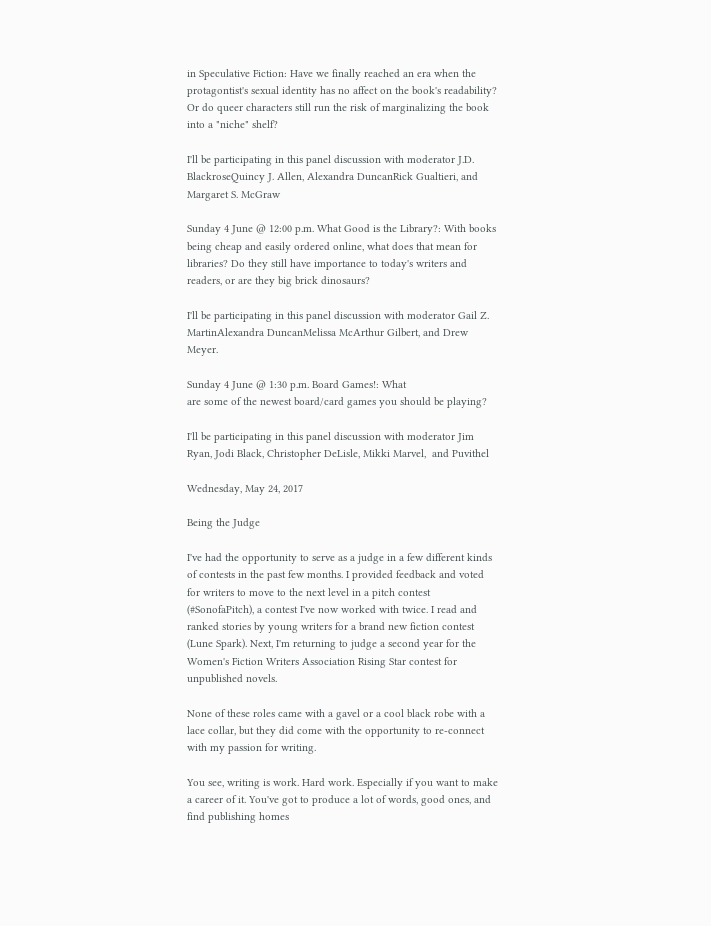in Speculative Fiction: Have we finally reached an era when the protagontist's sexual identity has no affect on the book's readability? Or do queer characters still run the risk of marginalizing the book into a "niche" shelf?

I'll be participating in this panel discussion with moderator J.D. BlackroseQuincy J. Allen, Alexandra DuncanRick Gualtieri, and Margaret S. McGraw

Sunday 4 June @ 12:00 p.m. What Good is the Library?: With books being cheap and easily ordered online, what does that mean for libraries? Do they still have importance to today's writers and readers, or are they big brick dinosaurs?

I'll be participating in this panel discussion with moderator Gail Z. MartinAlexandra DuncanMelissa McArthur Gilbert, and Drew Meyer.

Sunday 4 June @ 1:30 p.m. Board Games!: What
are some of the newest board/card games you should be playing?

I'll be participating in this panel discussion with moderator Jim Ryan, Jodi Black, Christopher DeLisle, Mikki Marvel,  and Puvithel

Wednesday, May 24, 2017

Being the Judge

I've had the opportunity to serve as a judge in a few different kinds of contests in the past few months. I provided feedback and voted for writers to move to the next level in a pitch contest (#SonofaPitch), a contest I've now worked with twice. I read and ranked stories by young writers for a brand new fiction contest (Lune Spark). Next, I'm returning to judge a second year for the Women's Fiction Writers Association Rising Star contest for unpublished novels.

None of these roles came with a gavel or a cool black robe with a lace collar, but they did come with the opportunity to re-connect with my passion for writing.

You see, writing is work. Hard work. Especially if you want to make a career of it. You've got to produce a lot of words, good ones, and find publishing homes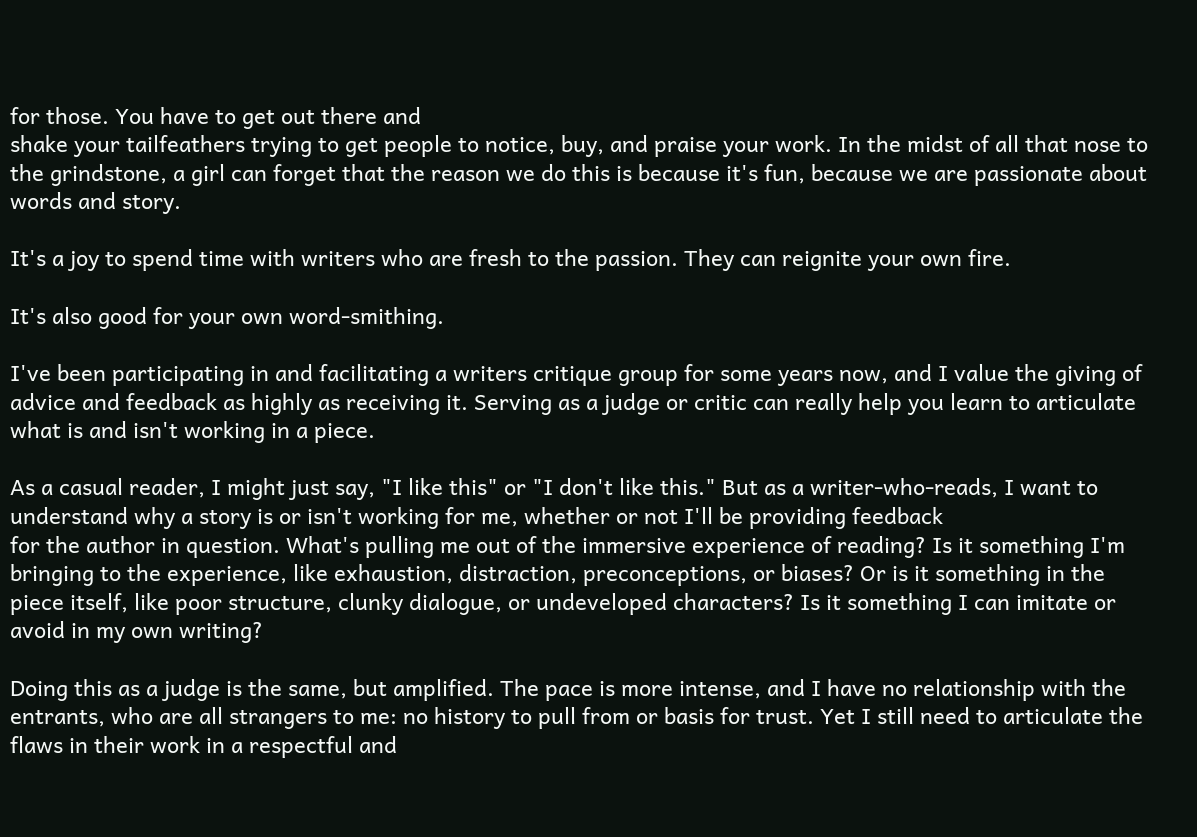for those. You have to get out there and
shake your tailfeathers trying to get people to notice, buy, and praise your work. In the midst of all that nose to the grindstone, a girl can forget that the reason we do this is because it's fun, because we are passionate about words and story.

It's a joy to spend time with writers who are fresh to the passion. They can reignite your own fire.

It's also good for your own word-smithing.

I've been participating in and facilitating a writers critique group for some years now, and I value the giving of advice and feedback as highly as receiving it. Serving as a judge or critic can really help you learn to articulate what is and isn't working in a piece.

As a casual reader, I might just say, "I like this" or "I don't like this." But as a writer-who-reads, I want to understand why a story is or isn't working for me, whether or not I'll be providing feedback
for the author in question. What's pulling me out of the immersive experience of reading? Is it something I'm bringing to the experience, like exhaustion, distraction, preconceptions, or biases? Or is it something in the piece itself, like poor structure, clunky dialogue, or undeveloped characters? Is it something I can imitate or avoid in my own writing?

Doing this as a judge is the same, but amplified. The pace is more intense, and I have no relationship with the entrants, who are all strangers to me: no history to pull from or basis for trust. Yet I still need to articulate the flaws in their work in a respectful and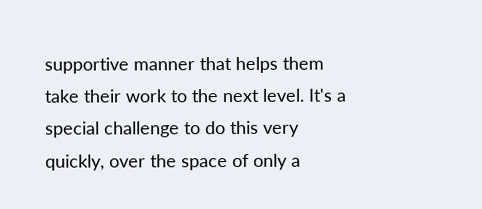supportive manner that helps them take their work to the next level. It's a special challenge to do this very quickly, over the space of only a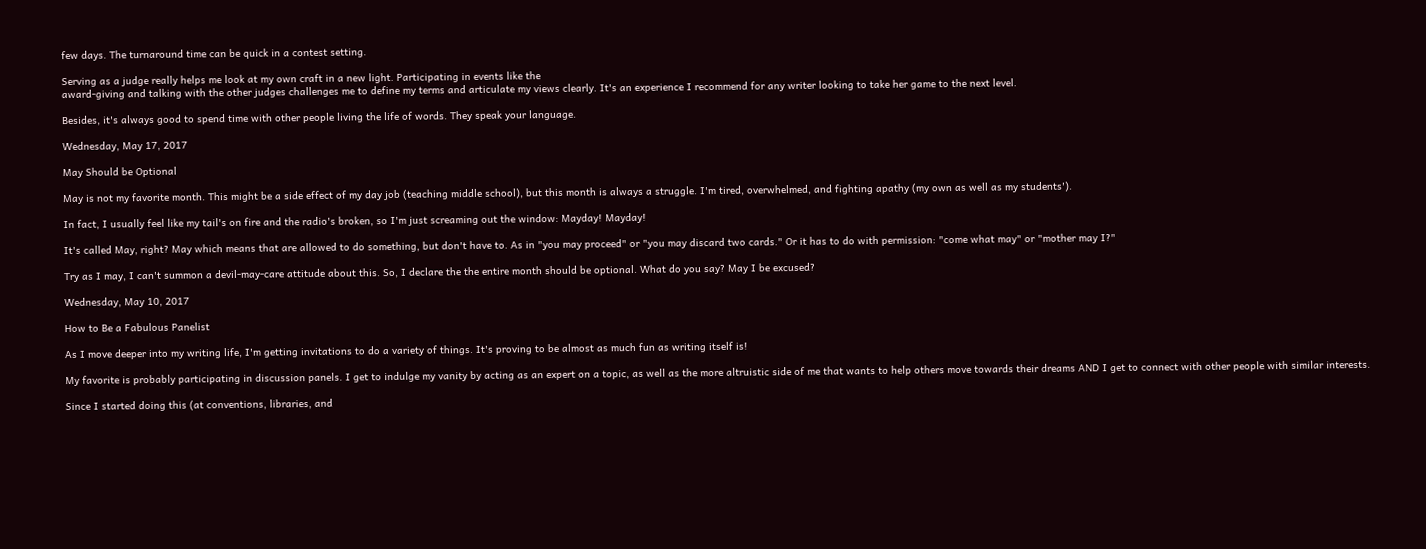few days. The turnaround time can be quick in a contest setting.

Serving as a judge really helps me look at my own craft in a new light. Participating in events like the
award-giving and talking with the other judges challenges me to define my terms and articulate my views clearly. It's an experience I recommend for any writer looking to take her game to the next level.

Besides, it's always good to spend time with other people living the life of words. They speak your language.

Wednesday, May 17, 2017

May Should be Optional

May is not my favorite month. This might be a side effect of my day job (teaching middle school), but this month is always a struggle. I'm tired, overwhelmed, and fighting apathy (my own as well as my students').

In fact, I usually feel like my tail's on fire and the radio's broken, so I'm just screaming out the window: Mayday! Mayday!

It's called May, right? May which means that are allowed to do something, but don't have to. As in "you may proceed" or "you may discard two cards." Or it has to do with permission: "come what may" or "mother may I?"

Try as I may, I can't summon a devil-may-care attitude about this. So, I declare the the entire month should be optional. What do you say? May I be excused?

Wednesday, May 10, 2017

How to Be a Fabulous Panelist

As I move deeper into my writing life, I'm getting invitations to do a variety of things. It's proving to be almost as much fun as writing itself is!

My favorite is probably participating in discussion panels. I get to indulge my vanity by acting as an expert on a topic, as well as the more altruistic side of me that wants to help others move towards their dreams AND I get to connect with other people with similar interests.

Since I started doing this (at conventions, libraries, and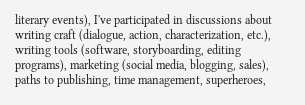literary events), I've participated in discussions about writing craft (dialogue, action, characterization, etc.), writing tools (software, storyboarding, editing programs), marketing (social media, blogging, sales), paths to publishing, time management, superheroes,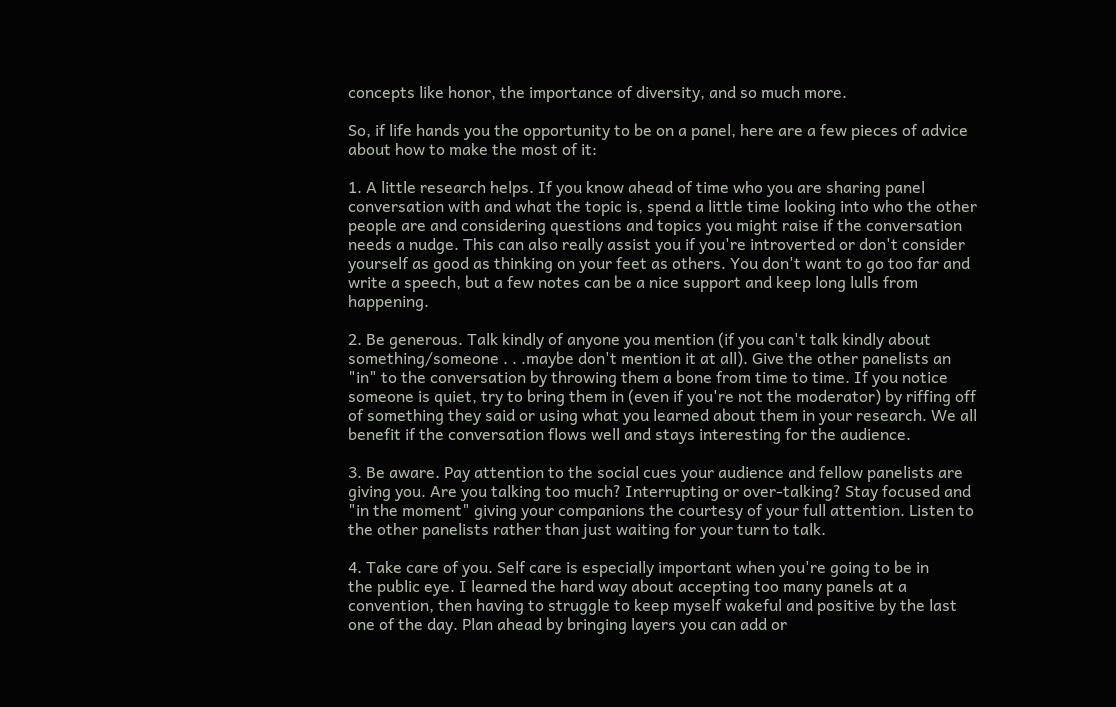concepts like honor, the importance of diversity, and so much more.

So, if life hands you the opportunity to be on a panel, here are a few pieces of advice about how to make the most of it:

1. A little research helps. If you know ahead of time who you are sharing panel conversation with and what the topic is, spend a little time looking into who the other people are and considering questions and topics you might raise if the conversation needs a nudge. This can also really assist you if you're introverted or don't consider yourself as good as thinking on your feet as others. You don't want to go too far and write a speech, but a few notes can be a nice support and keep long lulls from happening.

2. Be generous. Talk kindly of anyone you mention (if you can't talk kindly about something/someone . . .maybe don't mention it at all). Give the other panelists an "in" to the conversation by throwing them a bone from time to time. If you notice someone is quiet, try to bring them in (even if you're not the moderator) by riffing off of something they said or using what you learned about them in your research. We all benefit if the conversation flows well and stays interesting for the audience.

3. Be aware. Pay attention to the social cues your audience and fellow panelists are giving you. Are you talking too much? Interrupting or over-talking? Stay focused and "in the moment" giving your companions the courtesy of your full attention. Listen to the other panelists rather than just waiting for your turn to talk.

4. Take care of you. Self care is especially important when you're going to be in
the public eye. I learned the hard way about accepting too many panels at a convention, then having to struggle to keep myself wakeful and positive by the last one of the day. Plan ahead by bringing layers you can add or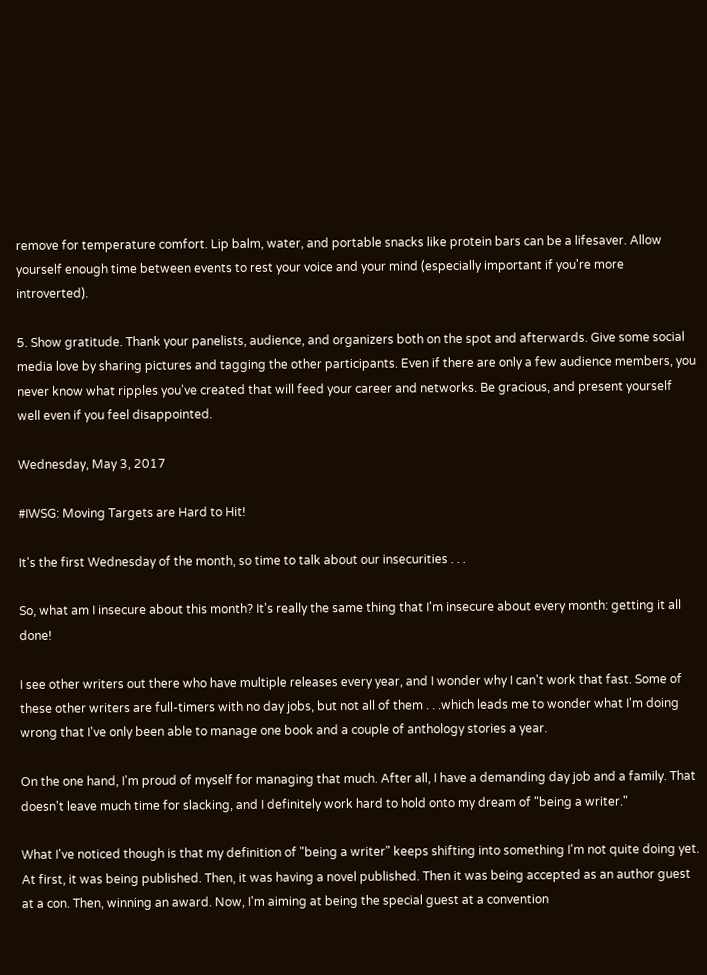remove for temperature comfort. Lip balm, water, and portable snacks like protein bars can be a lifesaver. Allow yourself enough time between events to rest your voice and your mind (especially important if you're more introverted).

5. Show gratitude. Thank your panelists, audience, and organizers both on the spot and afterwards. Give some social media love by sharing pictures and tagging the other participants. Even if there are only a few audience members, you never know what ripples you've created that will feed your career and networks. Be gracious, and present yourself well even if you feel disappointed.

Wednesday, May 3, 2017

#IWSG: Moving Targets are Hard to Hit!

It's the first Wednesday of the month, so time to talk about our insecurities . . .

So, what am I insecure about this month? It's really the same thing that I'm insecure about every month: getting it all done!

I see other writers out there who have multiple releases every year, and I wonder why I can't work that fast. Some of these other writers are full-timers with no day jobs, but not all of them . . .which leads me to wonder what I'm doing wrong that I've only been able to manage one book and a couple of anthology stories a year.

On the one hand, I'm proud of myself for managing that much. After all, I have a demanding day job and a family. That doesn't leave much time for slacking, and I definitely work hard to hold onto my dream of "being a writer."

What I've noticed though is that my definition of "being a writer" keeps shifting into something I'm not quite doing yet. At first, it was being published. Then, it was having a novel published. Then it was being accepted as an author guest at a con. Then, winning an award. Now, I'm aiming at being the special guest at a convention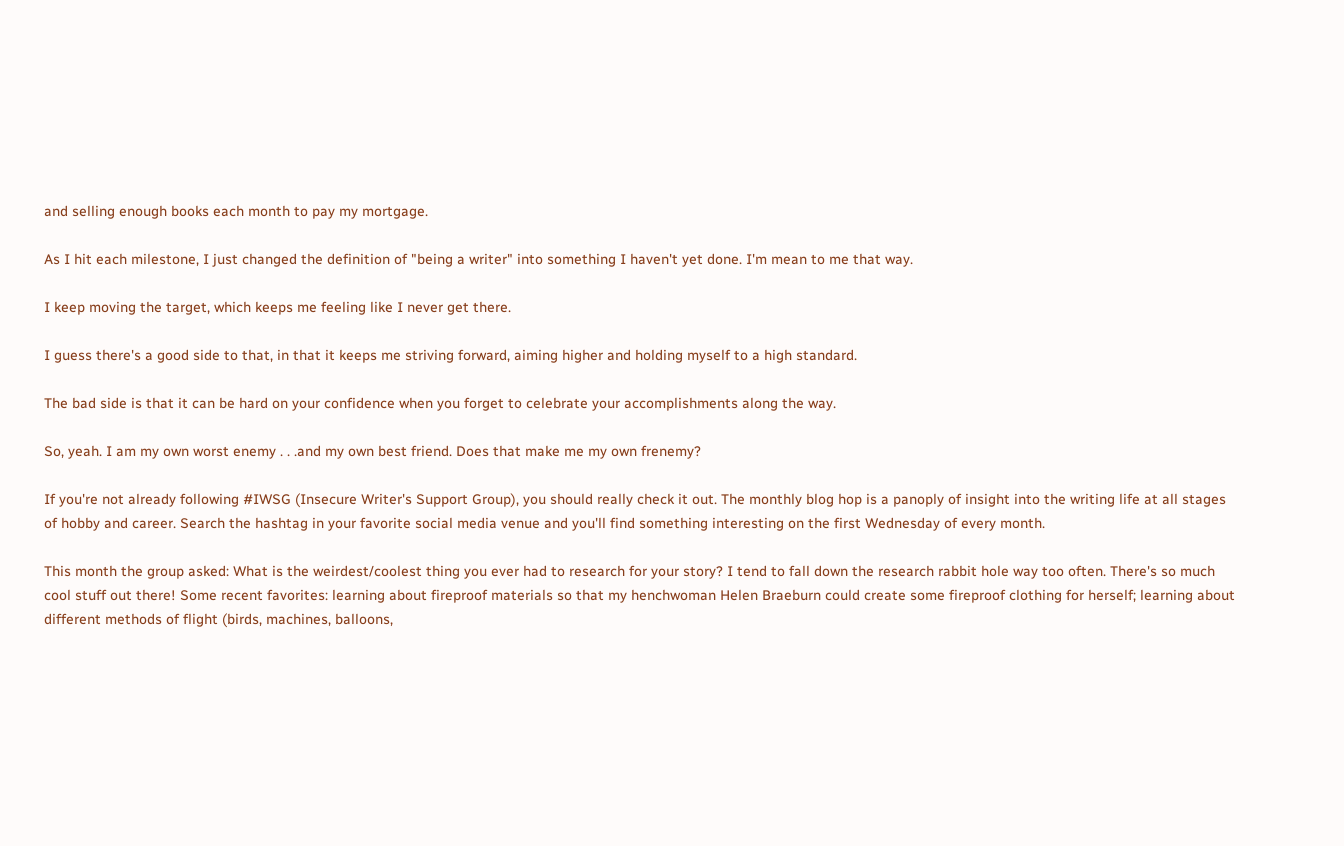and selling enough books each month to pay my mortgage.

As I hit each milestone, I just changed the definition of "being a writer" into something I haven't yet done. I'm mean to me that way.

I keep moving the target, which keeps me feeling like I never get there.

I guess there's a good side to that, in that it keeps me striving forward, aiming higher and holding myself to a high standard.

The bad side is that it can be hard on your confidence when you forget to celebrate your accomplishments along the way.

So, yeah. I am my own worst enemy . . .and my own best friend. Does that make me my own frenemy?

If you're not already following #IWSG (Insecure Writer's Support Group), you should really check it out. The monthly blog hop is a panoply of insight into the writing life at all stages of hobby and career. Search the hashtag in your favorite social media venue and you'll find something interesting on the first Wednesday of every month.

This month the group asked: What is the weirdest/coolest thing you ever had to research for your story? I tend to fall down the research rabbit hole way too often. There's so much cool stuff out there! Some recent favorites: learning about fireproof materials so that my henchwoman Helen Braeburn could create some fireproof clothing for herself; learning about different methods of flight (birds, machines, balloons,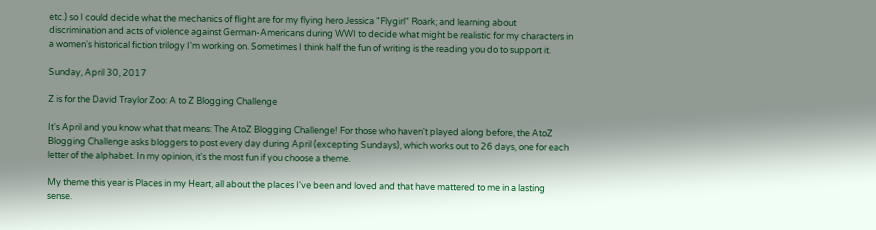etc.) so I could decide what the mechanics of flight are for my flying hero Jessica "Flygirl" Roark; and learning about discrimination and acts of violence against German-Americans during WWI to decide what might be realistic for my characters in a women's historical fiction trilogy I'm working on. Sometimes I think half the fun of writing is the reading you do to support it.

Sunday, April 30, 2017

Z is for the David Traylor Zoo: A to Z Blogging Challenge

It's April and you know what that means: The AtoZ Blogging Challenge! For those who haven't played along before, the AtoZ Blogging Challenge asks bloggers to post every day during April (excepting Sundays), which works out to 26 days, one for each letter of the alphabet. In my opinion, it's the most fun if you choose a theme.

My theme this year is Places in my Heart, all about the places I've been and loved and that have mattered to me in a lasting sense.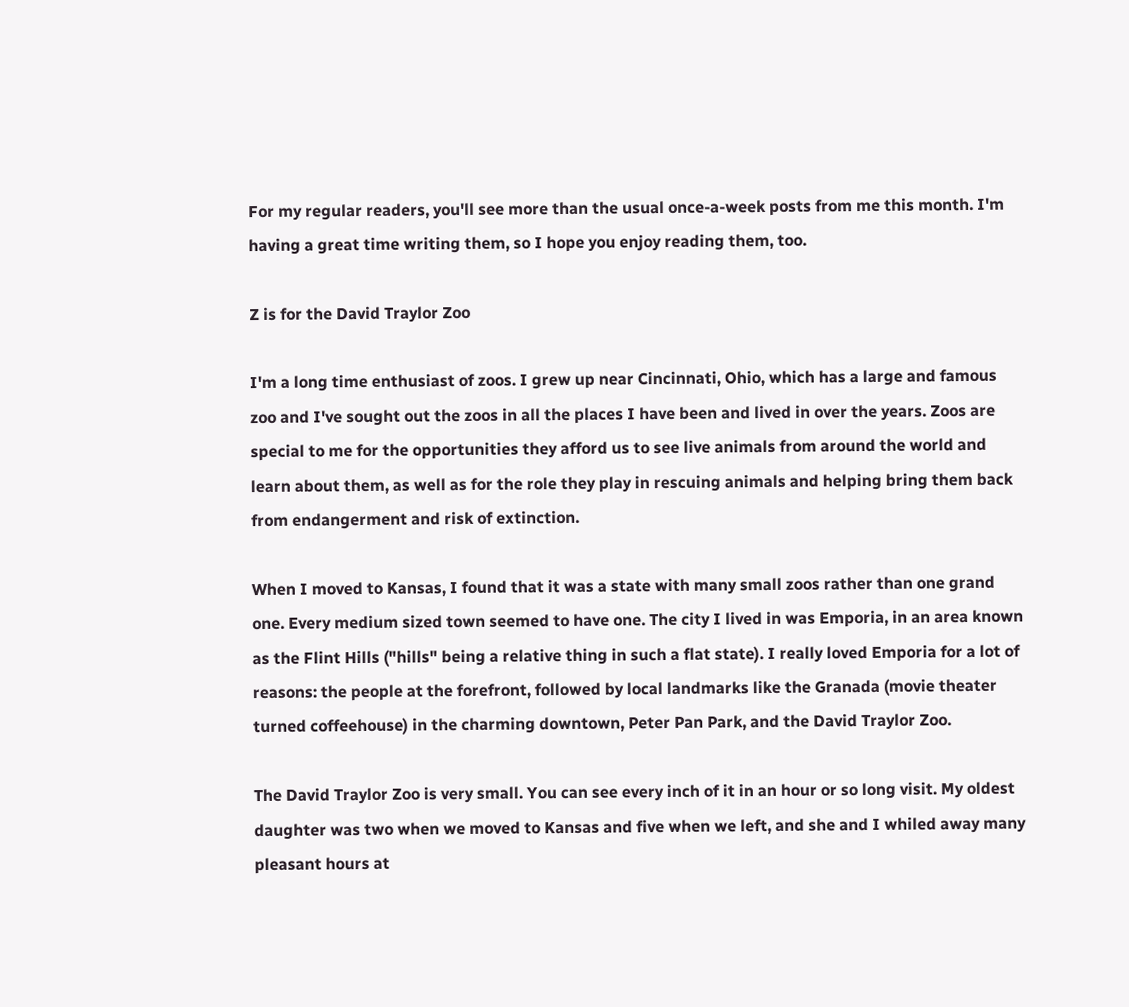For my regular readers, you'll see more than the usual once-a-week posts from me this month. I'm having a great time writing them, so I hope you enjoy reading them, too.

Z is for the David Traylor Zoo

I'm a long time enthusiast of zoos. I grew up near Cincinnati, Ohio, which has a large and famous zoo and I've sought out the zoos in all the places I have been and lived in over the years. Zoos are special to me for the opportunities they afford us to see live animals from around the world and learn about them, as well as for the role they play in rescuing animals and helping bring them back from endangerment and risk of extinction.

When I moved to Kansas, I found that it was a state with many small zoos rather than one grand one. Every medium sized town seemed to have one. The city I lived in was Emporia, in an area known as the Flint Hills ("hills" being a relative thing in such a flat state). I really loved Emporia for a lot of reasons: the people at the forefront, followed by local landmarks like the Granada (movie theater turned coffeehouse) in the charming downtown, Peter Pan Park, and the David Traylor Zoo.

The David Traylor Zoo is very small. You can see every inch of it in an hour or so long visit. My oldest daughter was two when we moved to Kansas and five when we left, and she and I whiled away many pleasant hours at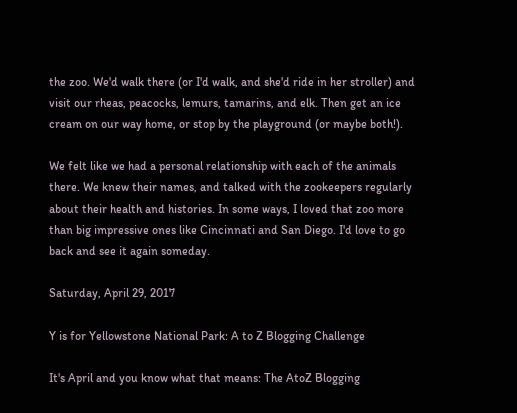the zoo. We'd walk there (or I'd walk, and she'd ride in her stroller) and visit our rheas, peacocks, lemurs, tamarins, and elk. Then get an ice cream on our way home, or stop by the playground (or maybe both!).

We felt like we had a personal relationship with each of the animals there. We knew their names, and talked with the zookeepers regularly about their health and histories. In some ways, I loved that zoo more than big impressive ones like Cincinnati and San Diego. I'd love to go back and see it again someday.

Saturday, April 29, 2017

Y is for Yellowstone National Park: A to Z Blogging Challenge

It's April and you know what that means: The AtoZ Blogging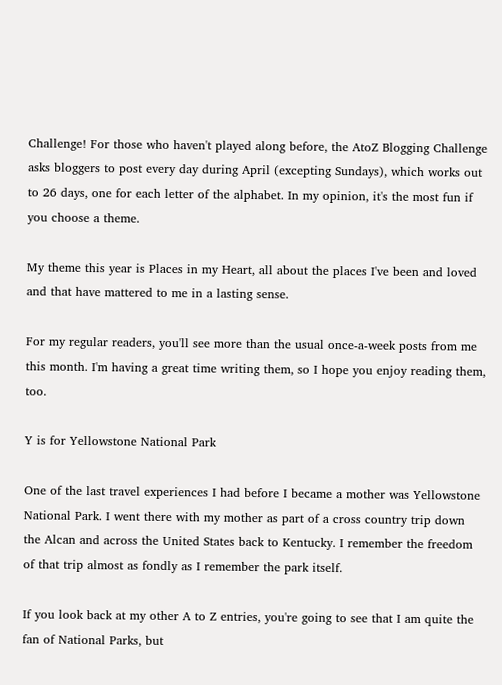Challenge! For those who haven't played along before, the AtoZ Blogging Challenge asks bloggers to post every day during April (excepting Sundays), which works out to 26 days, one for each letter of the alphabet. In my opinion, it's the most fun if you choose a theme.

My theme this year is Places in my Heart, all about the places I've been and loved and that have mattered to me in a lasting sense.

For my regular readers, you'll see more than the usual once-a-week posts from me this month. I'm having a great time writing them, so I hope you enjoy reading them, too.

Y is for Yellowstone National Park

One of the last travel experiences I had before I became a mother was Yellowstone National Park. I went there with my mother as part of a cross country trip down the Alcan and across the United States back to Kentucky. I remember the freedom of that trip almost as fondly as I remember the park itself.

If you look back at my other A to Z entries, you're going to see that I am quite the fan of National Parks, but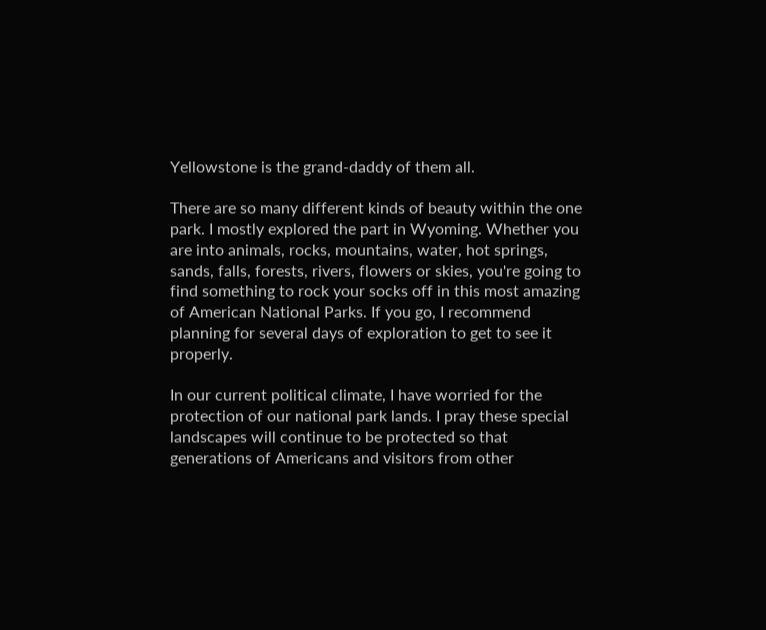Yellowstone is the grand-daddy of them all.

There are so many different kinds of beauty within the one park. I mostly explored the part in Wyoming. Whether you are into animals, rocks, mountains, water, hot springs, sands, falls, forests, rivers, flowers or skies, you're going to find something to rock your socks off in this most amazing of American National Parks. If you go, I recommend planning for several days of exploration to get to see it properly.

In our current political climate, I have worried for the protection of our national park lands. I pray these special landscapes will continue to be protected so that generations of Americans and visitors from other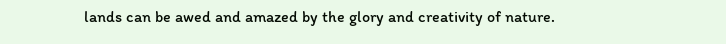lands can be awed and amazed by the glory and creativity of nature.